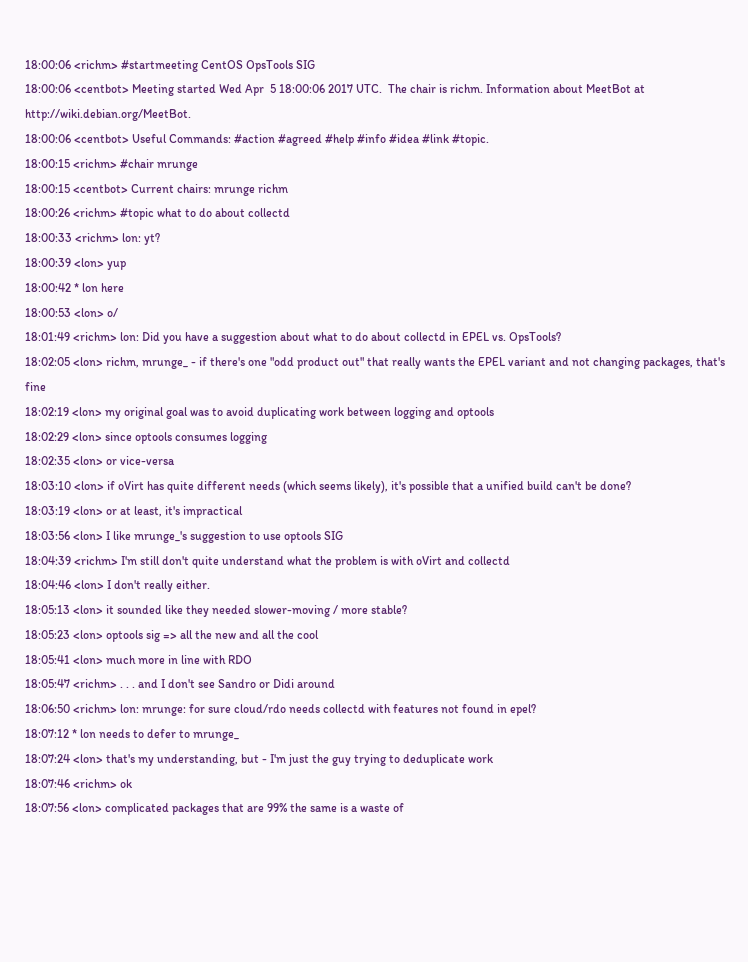18:00:06 <richm> #startmeeting CentOS OpsTools SIG
18:00:06 <centbot> Meeting started Wed Apr  5 18:00:06 2017 UTC.  The chair is richm. Information about MeetBot at http://wiki.debian.org/MeetBot.
18:00:06 <centbot> Useful Commands: #action #agreed #help #info #idea #link #topic.
18:00:15 <richm> #chair mrunge
18:00:15 <centbot> Current chairs: mrunge richm
18:00:26 <richm> #topic what to do about collectd
18:00:33 <richm> lon: yt?
18:00:39 <lon> yup
18:00:42 * lon here
18:00:53 <lon> o/
18:01:49 <richm> lon: Did you have a suggestion about what to do about collectd in EPEL vs. OpsTools?
18:02:05 <lon> richm, mrunge_ - if there's one "odd product out" that really wants the EPEL variant and not changing packages, that's fine
18:02:19 <lon> my original goal was to avoid duplicating work between logging and optools
18:02:29 <lon> since optools consumes logging
18:02:35 <lon> or vice-versa
18:03:10 <lon> if oVirt has quite different needs (which seems likely), it's possible that a unified build can't be done?
18:03:19 <lon> or at least, it's impractical
18:03:56 <lon> I like mrunge_'s suggestion to use optools SIG
18:04:39 <richm> I'm still don't quite understand what the problem is with oVirt and collectd
18:04:46 <lon> I don't really either.
18:05:13 <lon> it sounded like they needed slower-moving / more stable?
18:05:23 <lon> optools sig => all the new and all the cool
18:05:41 <lon> much more in line with RDO
18:05:47 <richm> . . . and I don't see Sandro or Didi around
18:06:50 <richm> lon: mrunge: for sure cloud/rdo needs collectd with features not found in epel?
18:07:12 * lon needs to defer to mrunge_
18:07:24 <lon> that's my understanding, but - I'm just the guy trying to deduplicate work
18:07:46 <richm> ok
18:07:56 <lon> complicated packages that are 99% the same is a waste of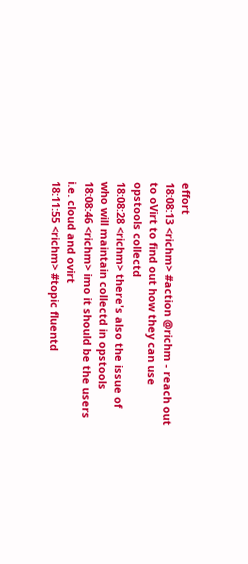effort
18:08:13 <richm> #action @richm - reach out to oVirt to find out how they can use opstools collectd
18:08:28 <richm> there's also the issue of who will maintain collectd in opstools
18:08:46 <richm> imo it should be the users i.e. cloud and ovirt
18:11:55 <richm> #topic fluentd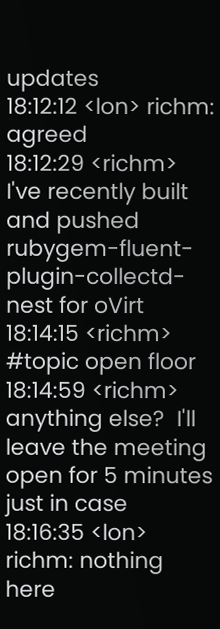updates
18:12:12 <lon> richm: agreed
18:12:29 <richm> I've recently built and pushed rubygem-fluent-plugin-collectd-nest for oVirt
18:14:15 <richm> #topic open floor
18:14:59 <richm> anything else?  I'll leave the meeting open for 5 minutes just in case
18:16:35 <lon> richm: nothing here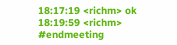18:17:19 <richm> ok
18:19:59 <richm> #endmeeting